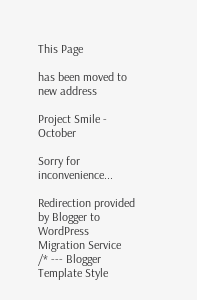This Page

has been moved to new address

Project Smile - October

Sorry for inconvenience...

Redirection provided by Blogger to WordPress Migration Service
/* --- Blogger Template Style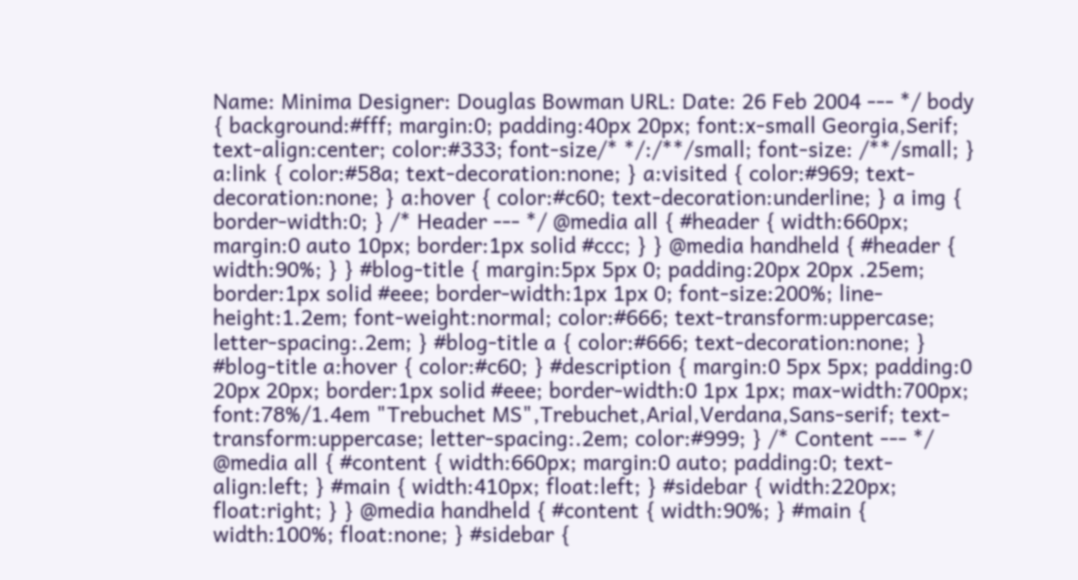Name: Minima Designer: Douglas Bowman URL: Date: 26 Feb 2004 --- */ body { background:#fff; margin:0; padding:40px 20px; font:x-small Georgia,Serif; text-align:center; color:#333; font-size/* */:/**/small; font-size: /**/small; } a:link { color:#58a; text-decoration:none; } a:visited { color:#969; text-decoration:none; } a:hover { color:#c60; text-decoration:underline; } a img { border-width:0; } /* Header --- */ @media all { #header { width:660px; margin:0 auto 10px; border:1px solid #ccc; } } @media handheld { #header { width:90%; } } #blog-title { margin:5px 5px 0; padding:20px 20px .25em; border:1px solid #eee; border-width:1px 1px 0; font-size:200%; line-height:1.2em; font-weight:normal; color:#666; text-transform:uppercase; letter-spacing:.2em; } #blog-title a { color:#666; text-decoration:none; } #blog-title a:hover { color:#c60; } #description { margin:0 5px 5px; padding:0 20px 20px; border:1px solid #eee; border-width:0 1px 1px; max-width:700px; font:78%/1.4em "Trebuchet MS",Trebuchet,Arial,Verdana,Sans-serif; text-transform:uppercase; letter-spacing:.2em; color:#999; } /* Content --- */ @media all { #content { width:660px; margin:0 auto; padding:0; text-align:left; } #main { width:410px; float:left; } #sidebar { width:220px; float:right; } } @media handheld { #content { width:90%; } #main { width:100%; float:none; } #sidebar {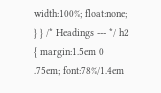width:100%; float:none; } } /* Headings --- */ h2 { margin:1.5em 0 .75em; font:78%/1.4em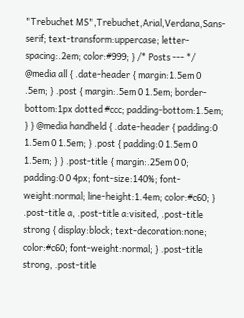"Trebuchet MS",Trebuchet,Arial,Verdana,Sans-serif; text-transform:uppercase; letter-spacing:.2em; color:#999; } /* Posts --- */ @media all { .date-header { margin:1.5em 0 .5em; } .post { margin:.5em 0 1.5em; border-bottom:1px dotted #ccc; padding-bottom:1.5em; } } @media handheld { .date-header { padding:0 1.5em 0 1.5em; } .post { padding:0 1.5em 0 1.5em; } } .post-title { margin:.25em 0 0; padding:0 0 4px; font-size:140%; font-weight:normal; line-height:1.4em; color:#c60; } .post-title a, .post-title a:visited, .post-title strong { display:block; text-decoration:none; color:#c60; font-weight:normal; } .post-title strong, .post-title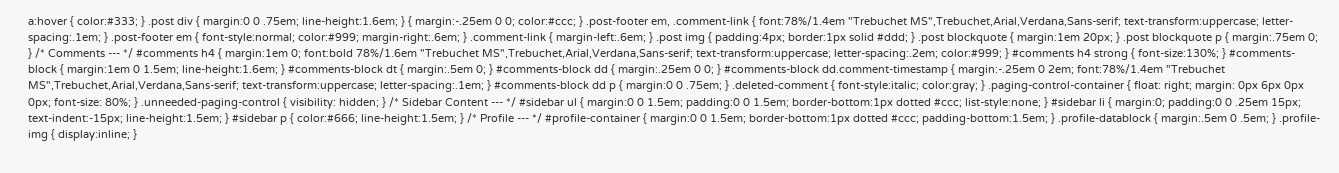a:hover { color:#333; } .post div { margin:0 0 .75em; line-height:1.6em; } { margin:-.25em 0 0; color:#ccc; } .post-footer em, .comment-link { font:78%/1.4em "Trebuchet MS",Trebuchet,Arial,Verdana,Sans-serif; text-transform:uppercase; letter-spacing:.1em; } .post-footer em { font-style:normal; color:#999; margin-right:.6em; } .comment-link { margin-left:.6em; } .post img { padding:4px; border:1px solid #ddd; } .post blockquote { margin:1em 20px; } .post blockquote p { margin:.75em 0; } /* Comments --- */ #comments h4 { margin:1em 0; font:bold 78%/1.6em "Trebuchet MS",Trebuchet,Arial,Verdana,Sans-serif; text-transform:uppercase; letter-spacing:.2em; color:#999; } #comments h4 strong { font-size:130%; } #comments-block { margin:1em 0 1.5em; line-height:1.6em; } #comments-block dt { margin:.5em 0; } #comments-block dd { margin:.25em 0 0; } #comments-block dd.comment-timestamp { margin:-.25em 0 2em; font:78%/1.4em "Trebuchet MS",Trebuchet,Arial,Verdana,Sans-serif; text-transform:uppercase; letter-spacing:.1em; } #comments-block dd p { margin:0 0 .75em; } .deleted-comment { font-style:italic; color:gray; } .paging-control-container { float: right; margin: 0px 6px 0px 0px; font-size: 80%; } .unneeded-paging-control { visibility: hidden; } /* Sidebar Content --- */ #sidebar ul { margin:0 0 1.5em; padding:0 0 1.5em; border-bottom:1px dotted #ccc; list-style:none; } #sidebar li { margin:0; padding:0 0 .25em 15px; text-indent:-15px; line-height:1.5em; } #sidebar p { color:#666; line-height:1.5em; } /* Profile --- */ #profile-container { margin:0 0 1.5em; border-bottom:1px dotted #ccc; padding-bottom:1.5em; } .profile-datablock { margin:.5em 0 .5em; } .profile-img { display:inline; }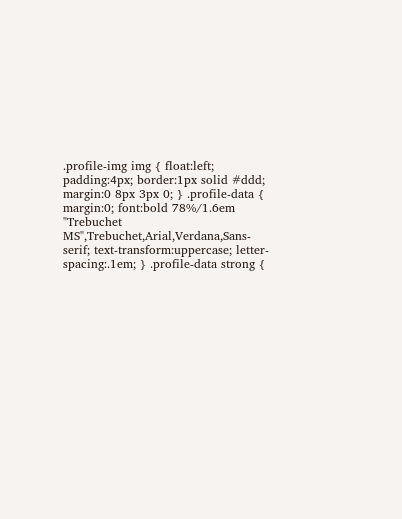.profile-img img { float:left; padding:4px; border:1px solid #ddd; margin:0 8px 3px 0; } .profile-data { margin:0; font:bold 78%/1.6em "Trebuchet MS",Trebuchet,Arial,Verdana,Sans-serif; text-transform:uppercase; letter-spacing:.1em; } .profile-data strong {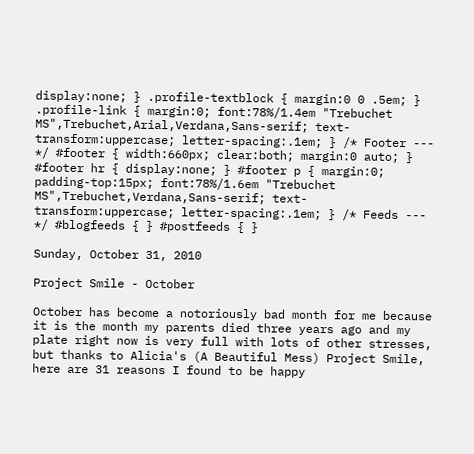display:none; } .profile-textblock { margin:0 0 .5em; } .profile-link { margin:0; font:78%/1.4em "Trebuchet MS",Trebuchet,Arial,Verdana,Sans-serif; text-transform:uppercase; letter-spacing:.1em; } /* Footer --- */ #footer { width:660px; clear:both; margin:0 auto; } #footer hr { display:none; } #footer p { margin:0; padding-top:15px; font:78%/1.6em "Trebuchet MS",Trebuchet,Verdana,Sans-serif; text-transform:uppercase; letter-spacing:.1em; } /* Feeds --- */ #blogfeeds { } #postfeeds { }

Sunday, October 31, 2010

Project Smile - October

October has become a notoriously bad month for me because it is the month my parents died three years ago and my plate right now is very full with lots of other stresses, but thanks to Alicia's (A Beautiful Mess) Project Smile, here are 31 reasons I found to be happy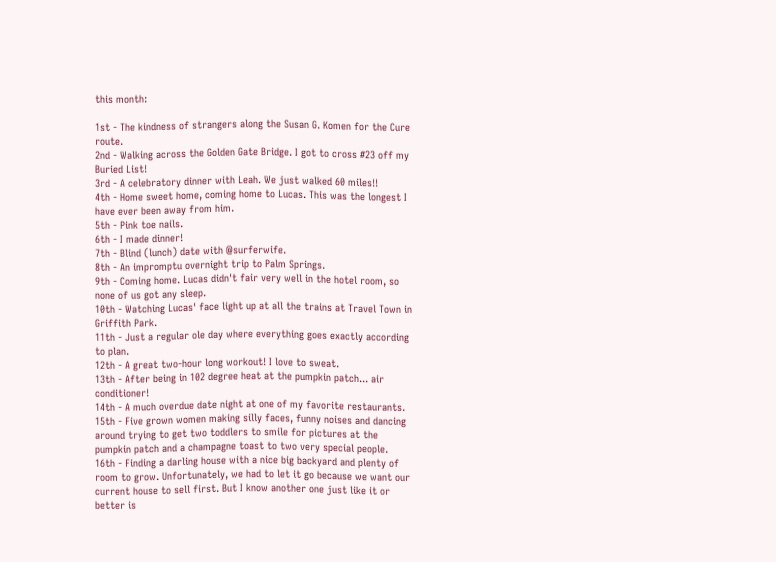this month:

1st - The kindness of strangers along the Susan G. Komen for the Cure route.
2nd - Walking across the Golden Gate Bridge. I got to cross #23 off my Buried List!
3rd - A celebratory dinner with Leah. We just walked 60 miles!!
4th - Home sweet home, coming home to Lucas. This was the longest I have ever been away from him.
5th - Pink toe nails.
6th - I made dinner!
7th - Blind (lunch) date with @surferwife.
8th - An impromptu overnight trip to Palm Springs.
9th - Coming home. Lucas didn't fair very well in the hotel room, so none of us got any sleep.
10th - Watching Lucas' face light up at all the trains at Travel Town in Griffith Park.
11th - Just a regular ole day where everything goes exactly according to plan.
12th - A great two-hour long workout! I love to sweat.
13th - After being in 102 degree heat at the pumpkin patch... air conditioner!
14th - A much overdue date night at one of my favorite restaurants.
15th - Five grown women making silly faces, funny noises and dancing around trying to get two toddlers to smile for pictures at the pumpkin patch and a champagne toast to two very special people.
16th - Finding a darling house with a nice big backyard and plenty of room to grow. Unfortunately, we had to let it go because we want our current house to sell first. But I know another one just like it or better is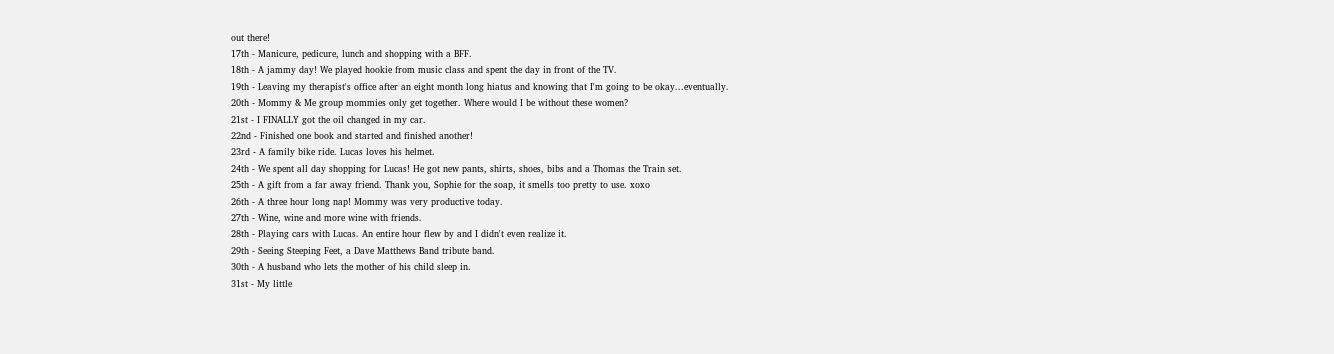out there!
17th - Manicure, pedicure, lunch and shopping with a BFF.
18th - A jammy day! We played hookie from music class and spent the day in front of the TV.
19th - Leaving my therapist's office after an eight month long hiatus and knowing that I'm going to be okay...eventually.
20th - Mommy & Me group mommies only get together. Where would I be without these women?
21st - I FINALLY got the oil changed in my car.
22nd - Finished one book and started and finished another!
23rd - A family bike ride. Lucas loves his helmet.
24th - We spent all day shopping for Lucas! He got new pants, shirts, shoes, bibs and a Thomas the Train set.
25th - A gift from a far away friend. Thank you, Sophie for the soap, it smells too pretty to use. xoxo
26th - A three hour long nap! Mommy was very productive today.
27th - Wine, wine and more wine with friends.
28th - Playing cars with Lucas. An entire hour flew by and I didn't even realize it.
29th - Seeing Steeping Feet, a Dave Matthews Band tribute band.
30th - A husband who lets the mother of his child sleep in.
31st - My little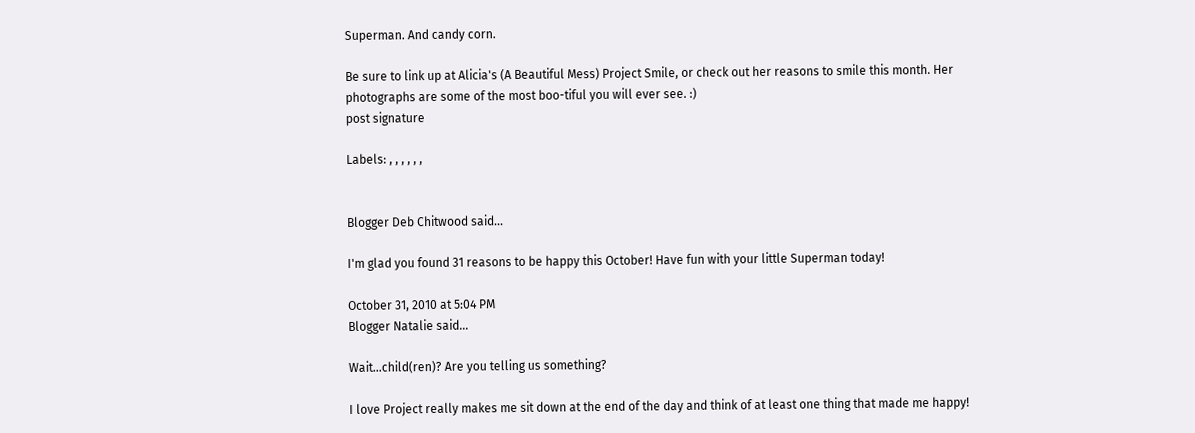Superman. And candy corn.

Be sure to link up at Alicia's (A Beautiful Mess) Project Smile, or check out her reasons to smile this month. Her photographs are some of the most boo-tiful you will ever see. :)
post signature

Labels: , , , , , ,


Blogger Deb Chitwood said...

I'm glad you found 31 reasons to be happy this October! Have fun with your little Superman today!

October 31, 2010 at 5:04 PM
Blogger Natalie said...

Wait...child(ren)? Are you telling us something?

I love Project really makes me sit down at the end of the day and think of at least one thing that made me happy!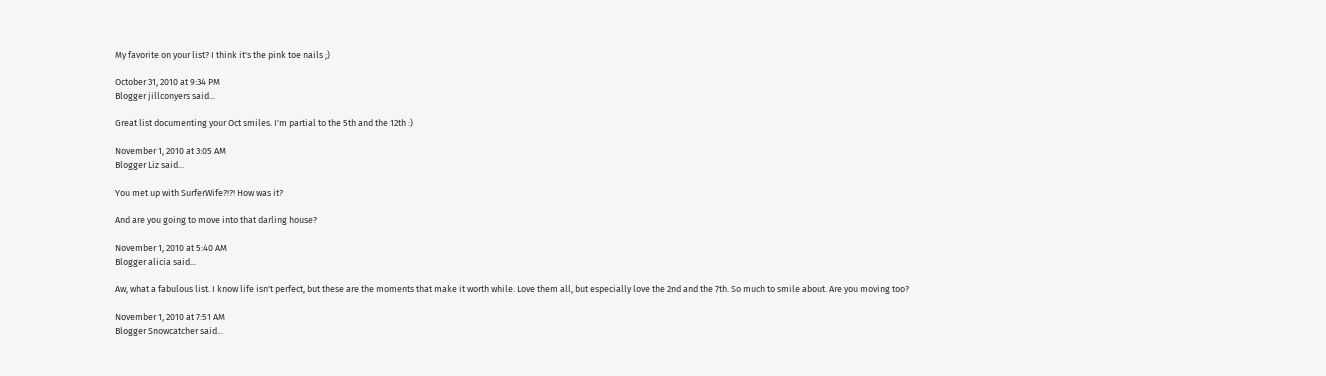My favorite on your list? I think it's the pink toe nails ;)

October 31, 2010 at 9:34 PM
Blogger jillconyers said...

Great list documenting your Oct smiles. I'm partial to the 5th and the 12th :)

November 1, 2010 at 3:05 AM
Blogger Liz said...

You met up with SurferWife?!?! How was it?

And are you going to move into that darling house?

November 1, 2010 at 5:40 AM
Blogger alicia said...

Aw, what a fabulous list. I know life isn't perfect, but these are the moments that make it worth while. Love them all, but especially love the 2nd and the 7th. So much to smile about. Are you moving too?

November 1, 2010 at 7:51 AM
Blogger Snowcatcher said...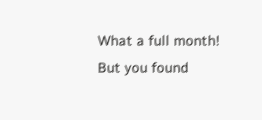What a full month! But you found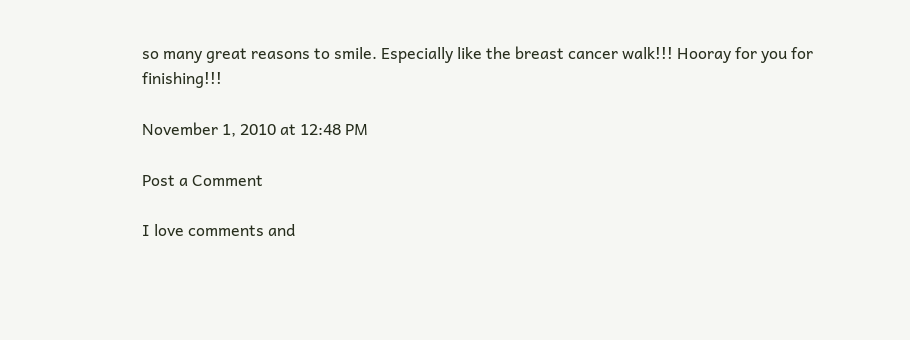so many great reasons to smile. Especially like the breast cancer walk!!! Hooray for you for finishing!!!

November 1, 2010 at 12:48 PM

Post a Comment

I love comments and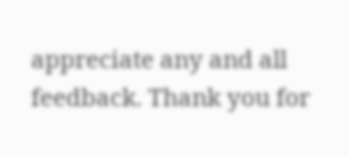appreciate any and all feedback. Thank you for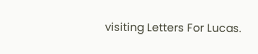visiting Letters For Lucas.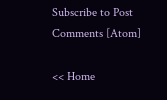Subscribe to Post Comments [Atom]

<< Home